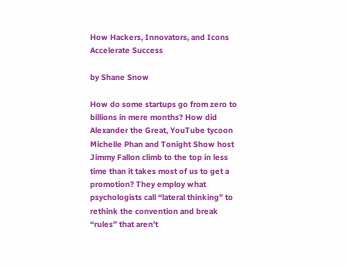How Hackers, Innovators, and Icons Accelerate Success

by Shane Snow

How do some startups go from zero to billions in mere months? How did Alexander the Great, YouTube tycoon Michelle Phan and Tonight Show host Jimmy Fallon climb to the top in less time than it takes most of us to get a promotion? They employ what psychologists call “lateral thinking” to rethink the convention and break “rules” that aren’t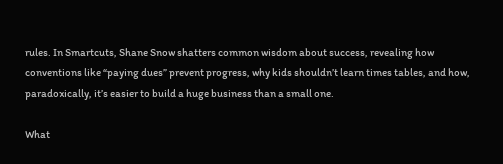rules. In Smartcuts, Shane Snow shatters common wisdom about success, revealing how conventions like “paying dues” prevent progress, why kids shouldn’t learn times tables, and how, paradoxically, it’s easier to build a huge business than a small one.

What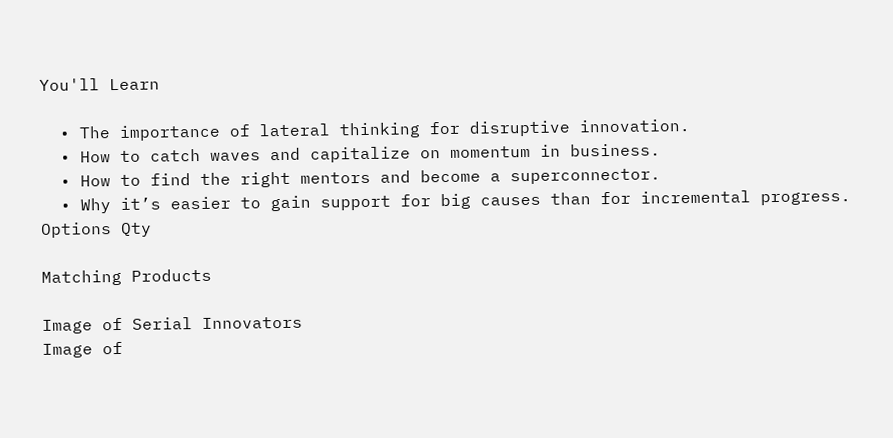You'll Learn

  • The importance of lateral thinking for disruptive innovation.
  • How to catch waves and capitalize on momentum in business.
  • How to find the right mentors and become a superconnector.
  • Why it’s easier to gain support for big causes than for incremental progress.
Options Qty

Matching Products

Image of Serial Innovators
Image of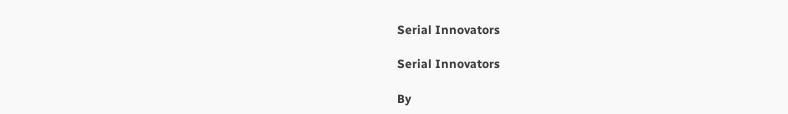Serial Innovators

Serial Innovators

By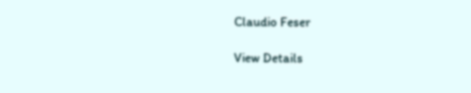Claudio Feser

View Details